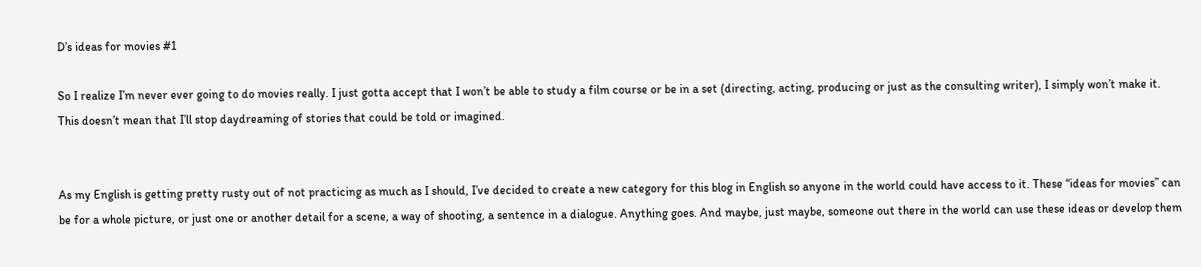D’s ideas for movies #1

So I realize I’m never ever going to do movies really. I just gotta accept that I won’t be able to study a film course or be in a set (directing, acting, producing or just as the consulting writer), I simply won’t make it. This doesn’t mean that I’ll stop daydreaming of stories that could be told or imagined.


As my English is getting pretty rusty out of not practicing as much as I should, I’ve decided to create a new category for this blog in English so anyone in the world could have access to it. These “ideas for movies” can be for a whole picture, or just one or another detail for a scene, a way of shooting, a sentence in a dialogue. Anything goes. And maybe, just maybe, someone out there in the world can use these ideas or develop them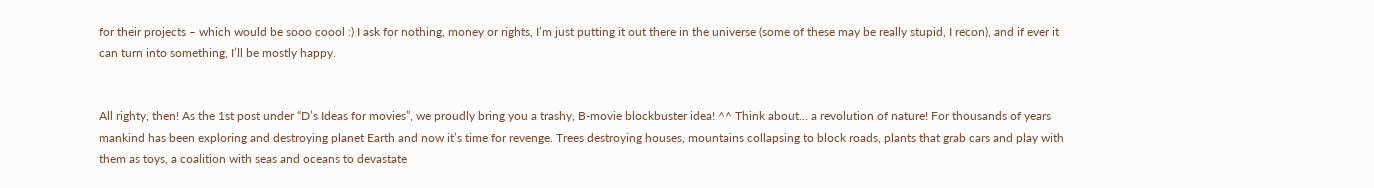for their projects – which would be sooo coool :) I ask for nothing, money or rights, I’m just putting it out there in the universe (some of these may be really stupid, I recon), and if ever it can turn into something, I’ll be mostly happy.


All righty, then! As the 1st post under “D’s Ideas for movies”, we proudly bring you a trashy, B-movie blockbuster idea! ^^ Think about… a revolution of nature! For thousands of years mankind has been exploring and destroying planet Earth and now it’s time for revenge. Trees destroying houses, mountains collapsing to block roads, plants that grab cars and play with them as toys, a coalition with seas and oceans to devastate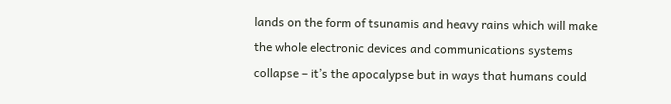lands on the form of tsunamis and heavy rains which will make the whole electronic devices and communications systems collapse – it’s the apocalypse but in ways that humans could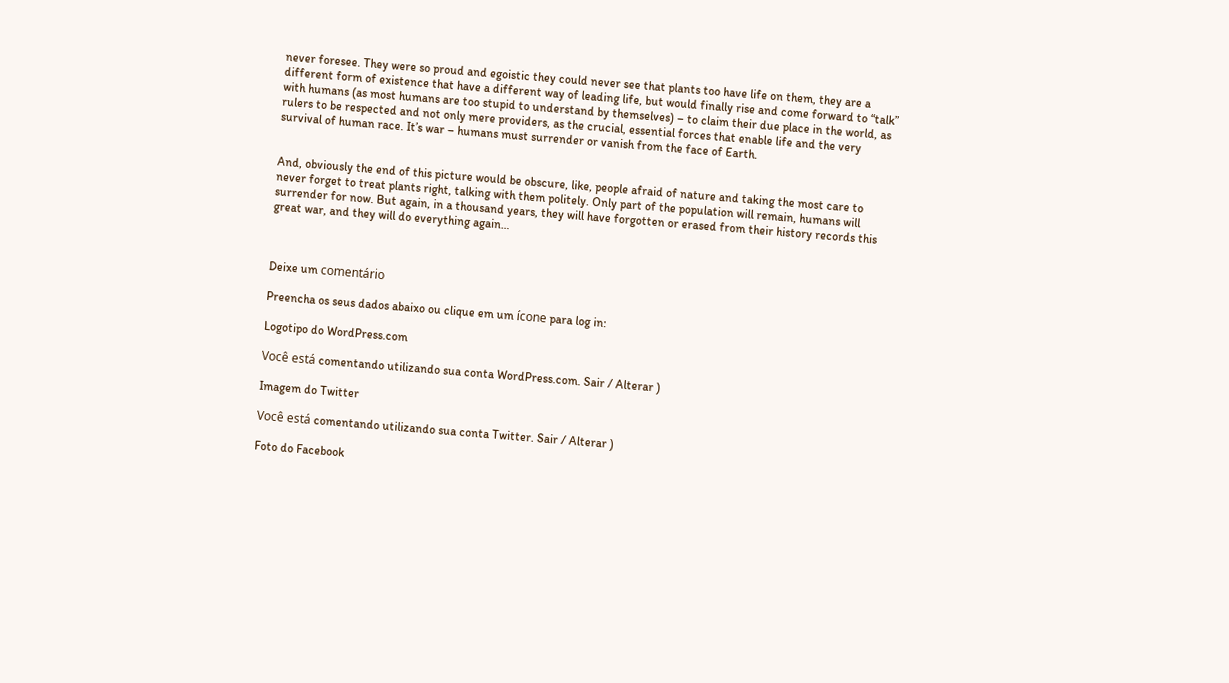never foresee. They were so proud and egoistic they could never see that plants too have life on them, they are a different form of existence that have a different way of leading life, but would finally rise and come forward to “talk” with humans (as most humans are too stupid to understand by themselves) – to claim their due place in the world, as rulers to be respected and not only mere providers, as the crucial, essential forces that enable life and the very survival of human race. It’s war – humans must surrender or vanish from the face of Earth.


And, obviously the end of this picture would be obscure, like, people afraid of nature and taking the most care to never forget to treat plants right, talking with them politely. Only part of the population will remain, humans will surrender for now. But again, in a thousand years, they will have forgotten or erased from their history records this great war, and they will do everything again…



Deixe um comentário

Preencha os seus dados abaixo ou clique em um ícone para log in:

Logotipo do WordPress.com

Você está comentando utilizando sua conta WordPress.com. Sair / Alterar )

Imagem do Twitter

Você está comentando utilizando sua conta Twitter. Sair / Alterar )

Foto do Facebook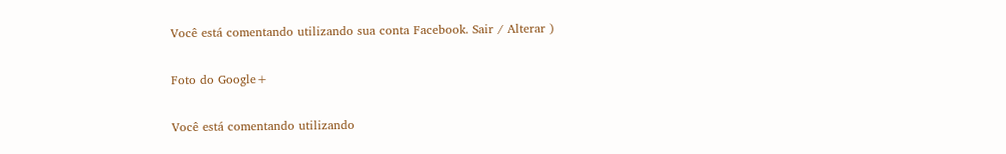Você está comentando utilizando sua conta Facebook. Sair / Alterar )

Foto do Google+

Você está comentando utilizando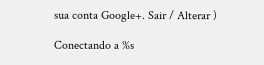sua conta Google+. Sair / Alterar )

Conectando a %s